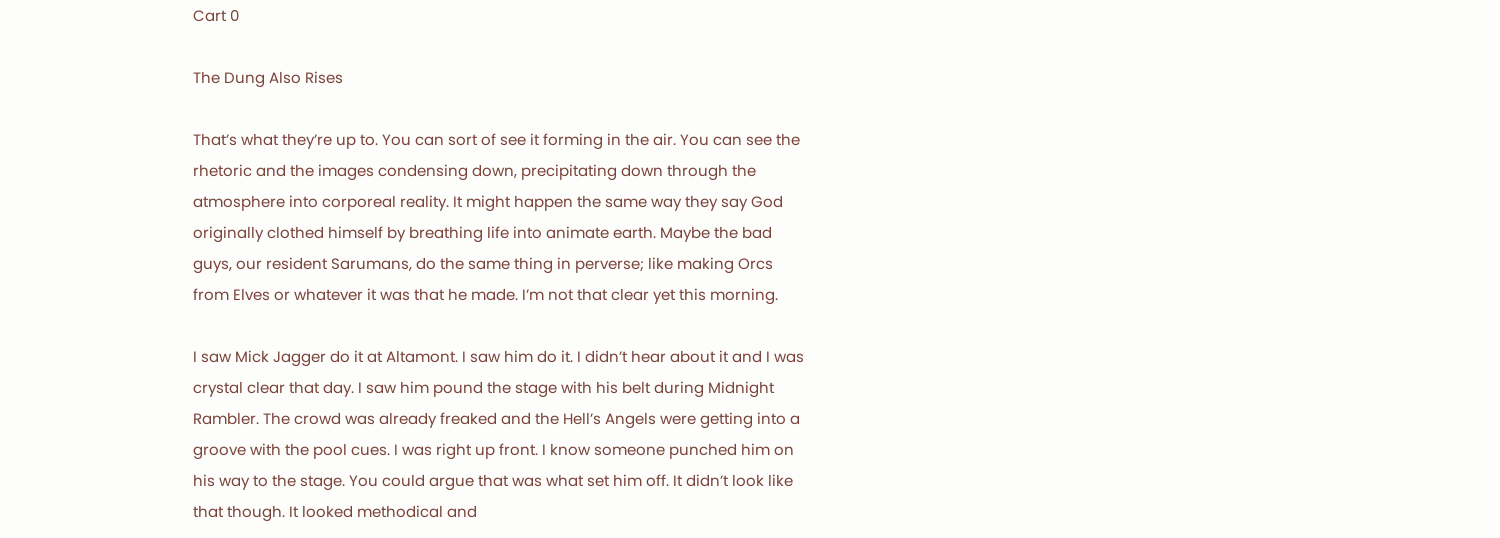Cart 0

The Dung Also Rises

That’s what they’re up to. You can sort of see it forming in the air. You can see the rhetoric and the images condensing down, precipitating down through the atmosphere into corporeal reality. It might happen the same way they say God originally clothed himself by breathing life into animate earth. Maybe the bad guys, our resident Sarumans, do the same thing in perverse; like making Orcs from Elves or whatever it was that he made. I’m not that clear yet this morning.

I saw Mick Jagger do it at Altamont. I saw him do it. I didn’t hear about it and I was crystal clear that day. I saw him pound the stage with his belt during Midnight Rambler. The crowd was already freaked and the Hell’s Angels were getting into a groove with the pool cues. I was right up front. I know someone punched him on his way to the stage. You could argue that was what set him off. It didn’t look like that though. It looked methodical and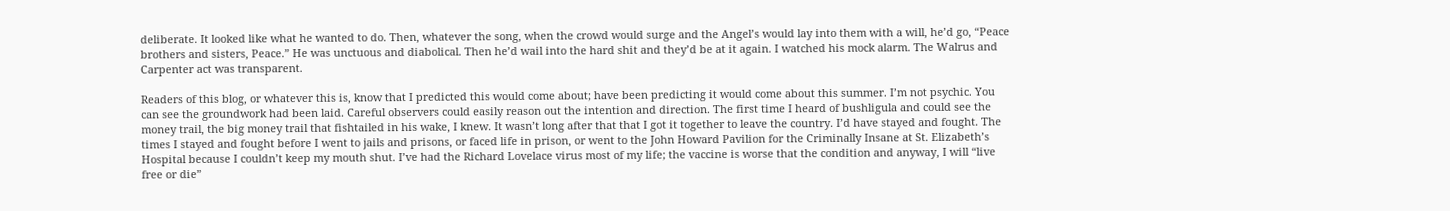deliberate. It looked like what he wanted to do. Then, whatever the song, when the crowd would surge and the Angel’s would lay into them with a will, he’d go, “Peace brothers and sisters, Peace.” He was unctuous and diabolical. Then he’d wail into the hard shit and they’d be at it again. I watched his mock alarm. The Walrus and Carpenter act was transparent.

Readers of this blog, or whatever this is, know that I predicted this would come about; have been predicting it would come about this summer. I’m not psychic. You can see the groundwork had been laid. Careful observers could easily reason out the intention and direction. The first time I heard of bushligula and could see the money trail, the big money trail that fishtailed in his wake, I knew. It wasn’t long after that that I got it together to leave the country. I’d have stayed and fought. The times I stayed and fought before I went to jails and prisons, or faced life in prison, or went to the John Howard Pavilion for the Criminally Insane at St. Elizabeth’s Hospital because I couldn’t keep my mouth shut. I’ve had the Richard Lovelace virus most of my life; the vaccine is worse that the condition and anyway, I will “live free or die”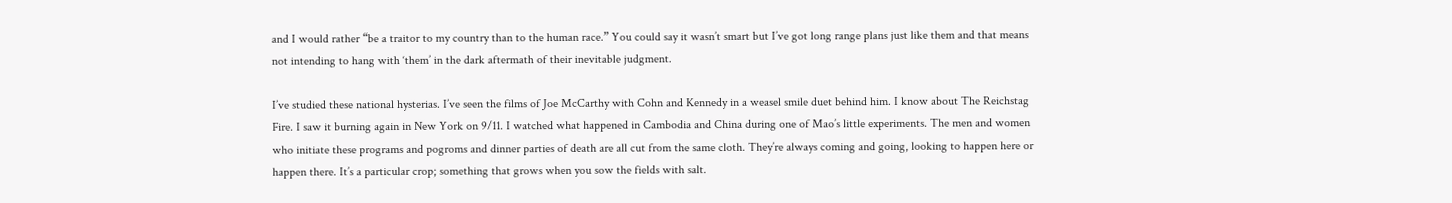and I would rather “be a traitor to my country than to the human race.” You could say it wasn’t smart but I’ve got long range plans just like them and that means not intending to hang with ‘them’ in the dark aftermath of their inevitable judgment.

I’ve studied these national hysterias. I’ve seen the films of Joe McCarthy with Cohn and Kennedy in a weasel smile duet behind him. I know about The Reichstag Fire. I saw it burning again in New York on 9/11. I watched what happened in Cambodia and China during one of Mao’s little experiments. The men and women who initiate these programs and pogroms and dinner parties of death are all cut from the same cloth. They’re always coming and going, looking to happen here or happen there. It’s a particular crop; something that grows when you sow the fields with salt.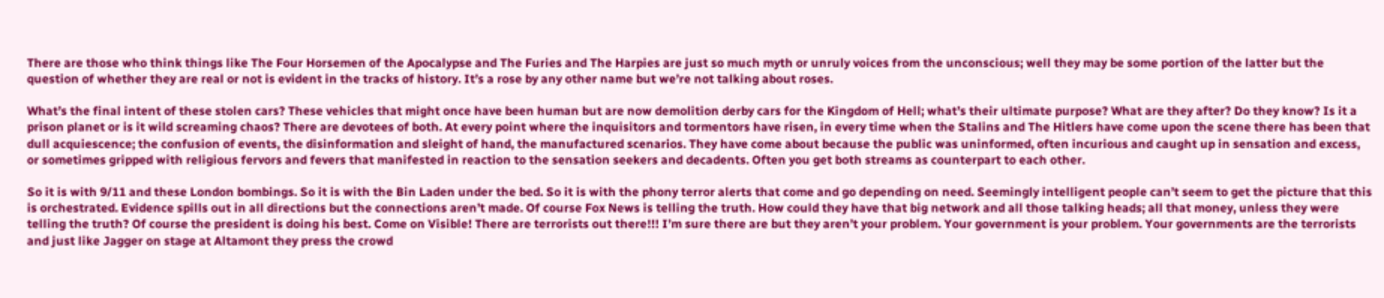There are those who think things like The Four Horsemen of the Apocalypse and The Furies and The Harpies are just so much myth or unruly voices from the unconscious; well they may be some portion of the latter but the question of whether they are real or not is evident in the tracks of history. It’s a rose by any other name but we’re not talking about roses.

What’s the final intent of these stolen cars? These vehicles that might once have been human but are now demolition derby cars for the Kingdom of Hell; what’s their ultimate purpose? What are they after? Do they know? Is it a prison planet or is it wild screaming chaos? There are devotees of both. At every point where the inquisitors and tormentors have risen, in every time when the Stalins and The Hitlers have come upon the scene there has been that dull acquiescence; the confusion of events, the disinformation and sleight of hand, the manufactured scenarios. They have come about because the public was uninformed, often incurious and caught up in sensation and excess, or sometimes gripped with religious fervors and fevers that manifested in reaction to the sensation seekers and decadents. Often you get both streams as counterpart to each other.

So it is with 9/11 and these London bombings. So it is with the Bin Laden under the bed. So it is with the phony terror alerts that come and go depending on need. Seemingly intelligent people can’t seem to get the picture that this is orchestrated. Evidence spills out in all directions but the connections aren’t made. Of course Fox News is telling the truth. How could they have that big network and all those talking heads; all that money, unless they were telling the truth? Of course the president is doing his best. Come on Visible! There are terrorists out there!!! I’m sure there are but they aren’t your problem. Your government is your problem. Your governments are the terrorists and just like Jagger on stage at Altamont they press the crowd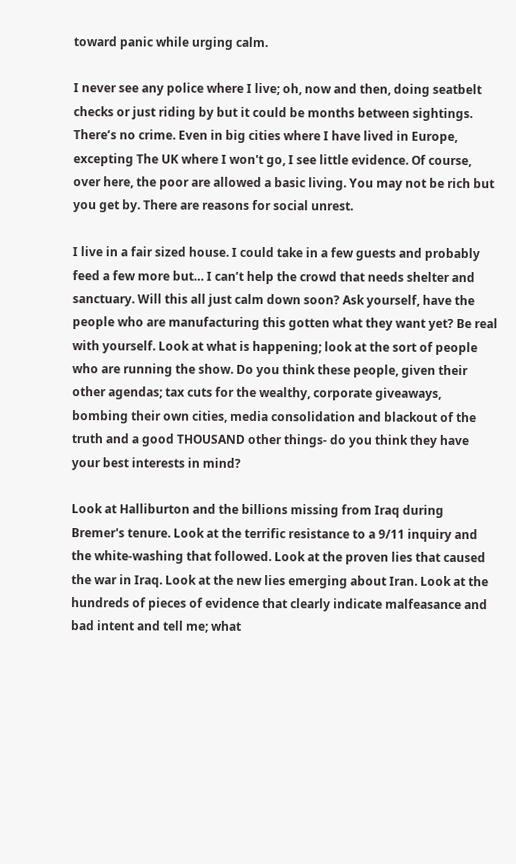toward panic while urging calm.

I never see any police where I live; oh, now and then, doing seatbelt checks or just riding by but it could be months between sightings. There’s no crime. Even in big cities where I have lived in Europe, excepting The UK where I won't go, I see little evidence. Of course, over here, the poor are allowed a basic living. You may not be rich but you get by. There are reasons for social unrest.

I live in a fair sized house. I could take in a few guests and probably feed a few more but… I can’t help the crowd that needs shelter and sanctuary. Will this all just calm down soon? Ask yourself, have the people who are manufacturing this gotten what they want yet? Be real with yourself. Look at what is happening; look at the sort of people who are running the show. Do you think these people, given their other agendas; tax cuts for the wealthy, corporate giveaways, bombing their own cities, media consolidation and blackout of the truth and a good THOUSAND other things- do you think they have your best interests in mind?

Look at Halliburton and the billions missing from Iraq during Bremer's tenure. Look at the terrific resistance to a 9/11 inquiry and the white-washing that followed. Look at the proven lies that caused the war in Iraq. Look at the new lies emerging about Iran. Look at the hundreds of pieces of evidence that clearly indicate malfeasance and bad intent and tell me; what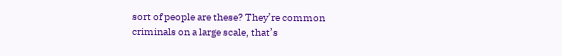sort of people are these? They’re common criminals on a large scale, that’s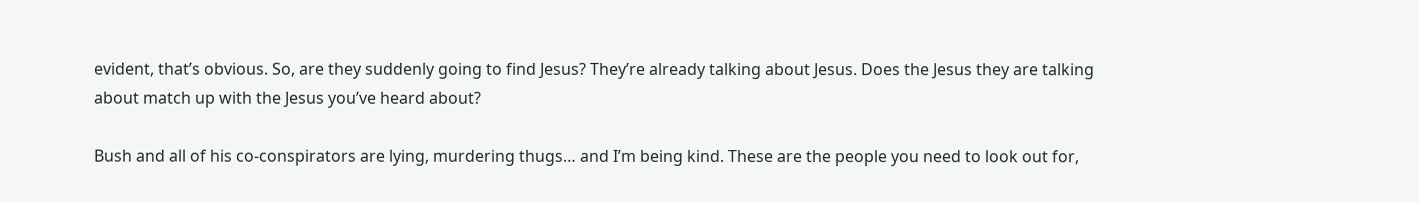evident, that’s obvious. So, are they suddenly going to find Jesus? They’re already talking about Jesus. Does the Jesus they are talking about match up with the Jesus you’ve heard about?

Bush and all of his co-conspirators are lying, murdering thugs… and I’m being kind. These are the people you need to look out for,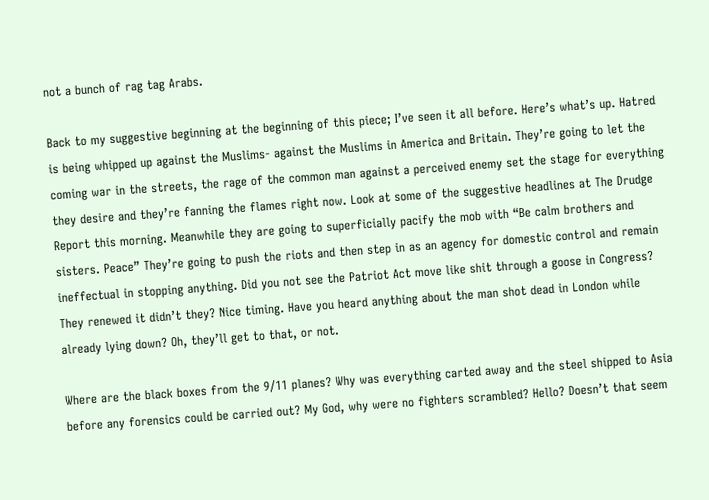not a bunch of rag tag Arabs.

Back to my suggestive beginning at the beginning of this piece; I’ve seen it all before. Here’s what’s up. Hatred is being whipped up against the Muslims- against the Muslims in America and Britain. They’re going to let the coming war in the streets, the rage of the common man against a perceived enemy set the stage for everything they desire and they’re fanning the flames right now. Look at some of the suggestive headlines at The Drudge Report this morning. Meanwhile they are going to superficially pacify the mob with “Be calm brothers and sisters. Peace” They’re going to push the riots and then step in as an agency for domestic control and remain ineffectual in stopping anything. Did you not see the Patriot Act move like shit through a goose in Congress? They renewed it didn’t they? Nice timing. Have you heard anything about the man shot dead in London while already lying down? Oh, they’ll get to that, or not.

Where are the black boxes from the 9/11 planes? Why was everything carted away and the steel shipped to Asia before any forensics could be carried out? My God, why were no fighters scrambled? Hello? Doesn’t that seem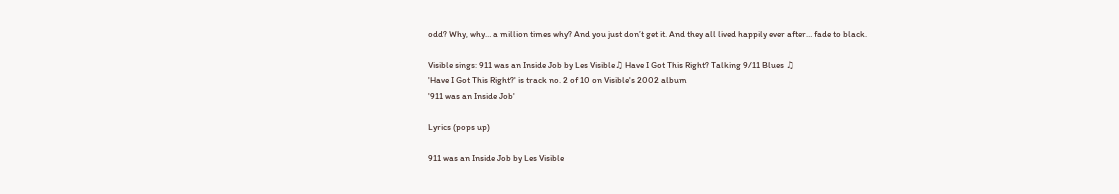odd? Why, why… a million times why? And you just don’t get it. And they all lived happily ever after… fade to black.

Visible sings: 911 was an Inside Job by Les Visible♫ Have I Got This Right? Talking 9/11 Blues ♫
'Have I Got This Right?' is track no. 2 of 10 on Visible's 2002 album
'911 was an Inside Job'

Lyrics (pops up)

911 was an Inside Job by Les Visible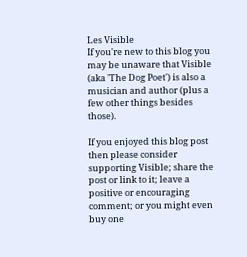Les Visible
If you're new to this blog you may be unaware that Visible (aka 'The Dog Poet') is also a musician and author (plus a few other things besides those).

If you enjoyed this blog post then please consider supporting Visible; share the post or link to it; leave a positive or encouraging comment; or you might even buy one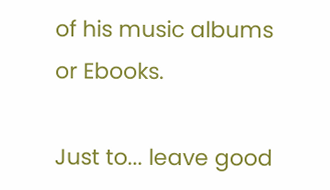of his music albums or Ebooks.

Just to... leave good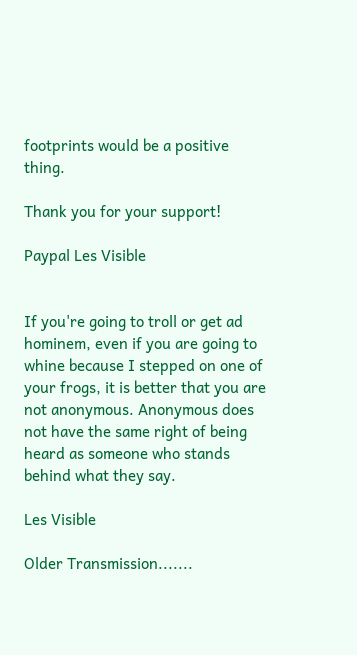footprints would be a positive thing.

Thank you for your support!

Paypal Les Visible


If you're going to troll or get ad hominem, even if you are going to whine because I stepped on one of your frogs, it is better that you are not anonymous. Anonymous does not have the same right of being heard as someone who stands behind what they say.

Les Visible

Older Transmission.......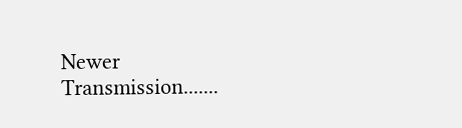Newer Transmission.......